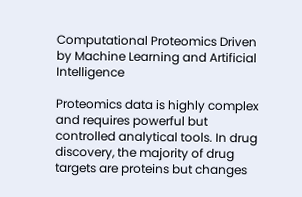Computational Proteomics Driven by Machine Learning and Artificial Intelligence

Proteomics data is highly complex and requires powerful but controlled analytical tools. In drug discovery, the majority of drug targets are proteins but changes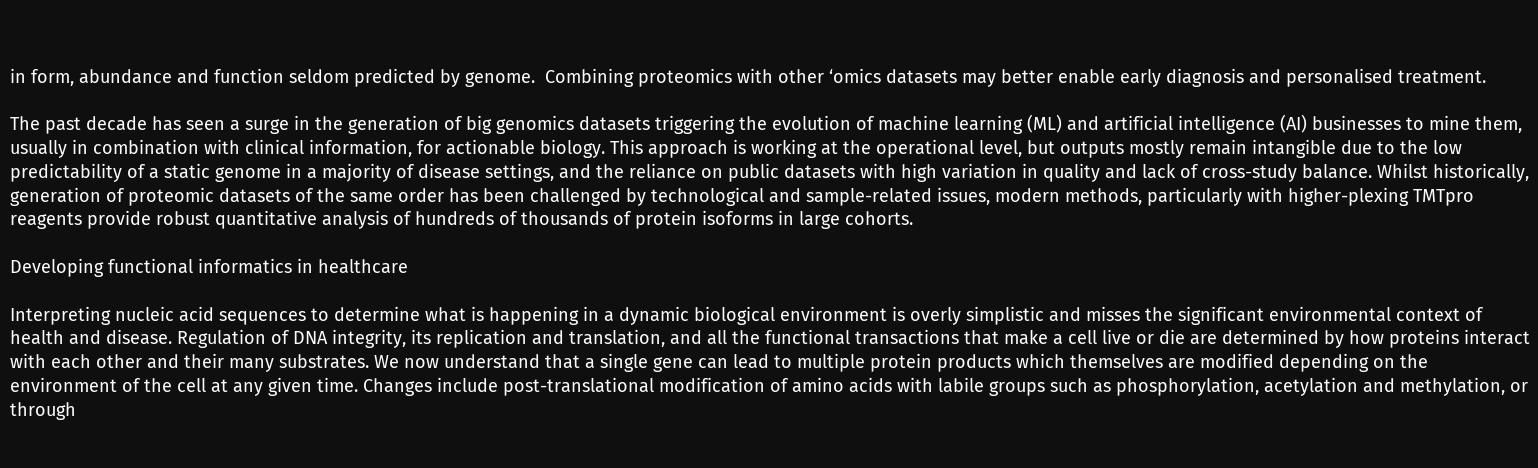in form, abundance and function seldom predicted by genome.  Combining proteomics with other ‘omics datasets may better enable early diagnosis and personalised treatment.

The past decade has seen a surge in the generation of big genomics datasets triggering the evolution of machine learning (ML) and artificial intelligence (AI) businesses to mine them, usually in combination with clinical information, for actionable biology. This approach is working at the operational level, but outputs mostly remain intangible due to the low predictability of a static genome in a majority of disease settings, and the reliance on public datasets with high variation in quality and lack of cross-study balance. Whilst historically, generation of proteomic datasets of the same order has been challenged by technological and sample-related issues, modern methods, particularly with higher-plexing TMTpro reagents provide robust quantitative analysis of hundreds of thousands of protein isoforms in large cohorts.

Developing functional informatics in healthcare

Interpreting nucleic acid sequences to determine what is happening in a dynamic biological environment is overly simplistic and misses the significant environmental context of health and disease. Regulation of DNA integrity, its replication and translation, and all the functional transactions that make a cell live or die are determined by how proteins interact with each other and their many substrates. We now understand that a single gene can lead to multiple protein products which themselves are modified depending on the environment of the cell at any given time. Changes include post-translational modification of amino acids with labile groups such as phosphorylation, acetylation and methylation, or through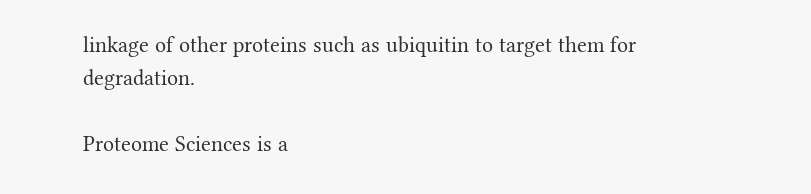linkage of other proteins such as ubiquitin to target them for degradation.

Proteome Sciences is a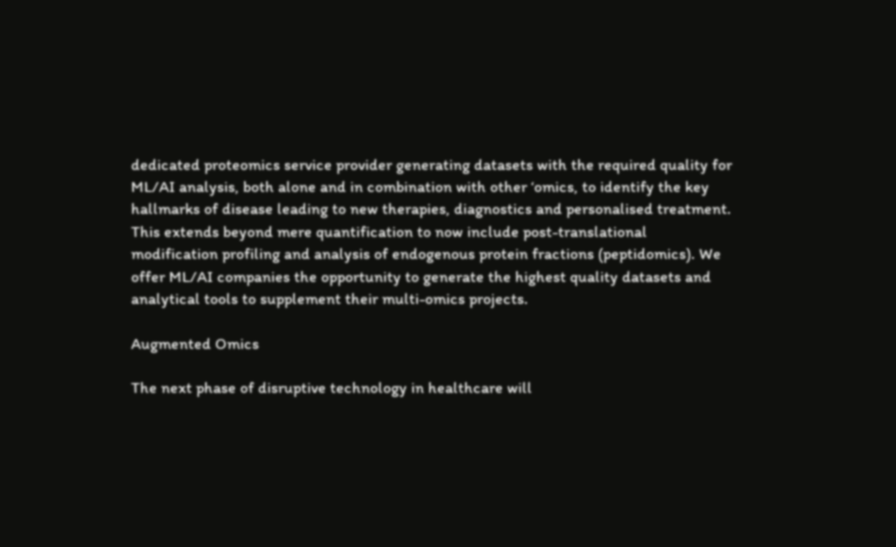dedicated proteomics service provider generating datasets with the required quality for ML/AI analysis, both alone and in combination with other ‘omics, to identify the key hallmarks of disease leading to new therapies, diagnostics and personalised treatment. This extends beyond mere quantification to now include post-translational modification profiling and analysis of endogenous protein fractions (peptidomics). We offer ML/AI companies the opportunity to generate the highest quality datasets and analytical tools to supplement their multi-omics projects.

Augmented Omics

The next phase of disruptive technology in healthcare will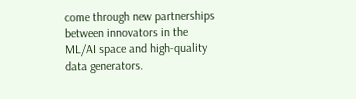come through new partnerships between innovators in the ML/AI space and high-quality data generators.